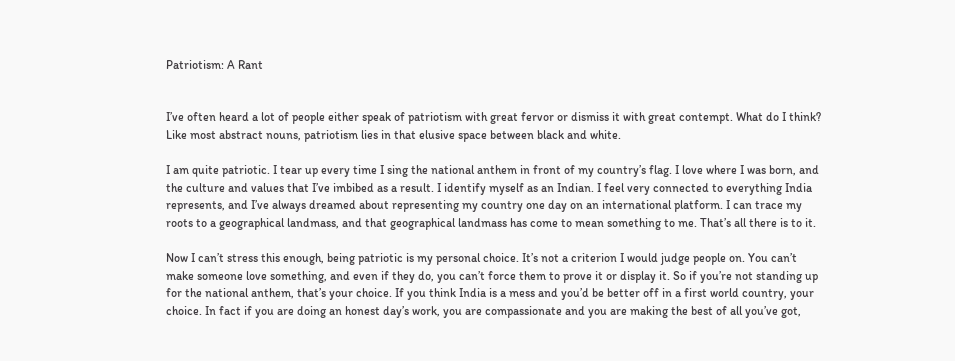Patriotism: A Rant


I’ve often heard a lot of people either speak of patriotism with great fervor or dismiss it with great contempt. What do I think? Like most abstract nouns, patriotism lies in that elusive space between black and white.

I am quite patriotic. I tear up every time I sing the national anthem in front of my country’s flag. I love where I was born, and the culture and values that I’ve imbibed as a result. I identify myself as an Indian. I feel very connected to everything India represents, and I’ve always dreamed about representing my country one day on an international platform. I can trace my roots to a geographical landmass, and that geographical landmass has come to mean something to me. That’s all there is to it.

Now I can’t stress this enough, being patriotic is my personal choice. It’s not a criterion I would judge people on. You can’t make someone love something, and even if they do, you can’t force them to prove it or display it. So if you’re not standing up for the national anthem, that’s your choice. If you think India is a mess and you’d be better off in a first world country, your choice. In fact if you are doing an honest day’s work, you are compassionate and you are making the best of all you’ve got,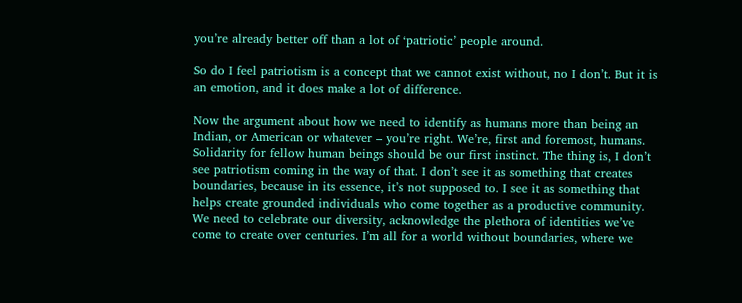you’re already better off than a lot of ‘patriotic’ people around.

So do I feel patriotism is a concept that we cannot exist without, no I don’t. But it is an emotion, and it does make a lot of difference.

Now the argument about how we need to identify as humans more than being an Indian, or American or whatever – you’re right. We’re, first and foremost, humans. Solidarity for fellow human beings should be our first instinct. The thing is, I don’t see patriotism coming in the way of that. I don’t see it as something that creates boundaries, because in its essence, it’s not supposed to. I see it as something that helps create grounded individuals who come together as a productive community. We need to celebrate our diversity, acknowledge the plethora of identities we’ve come to create over centuries. I’m all for a world without boundaries, where we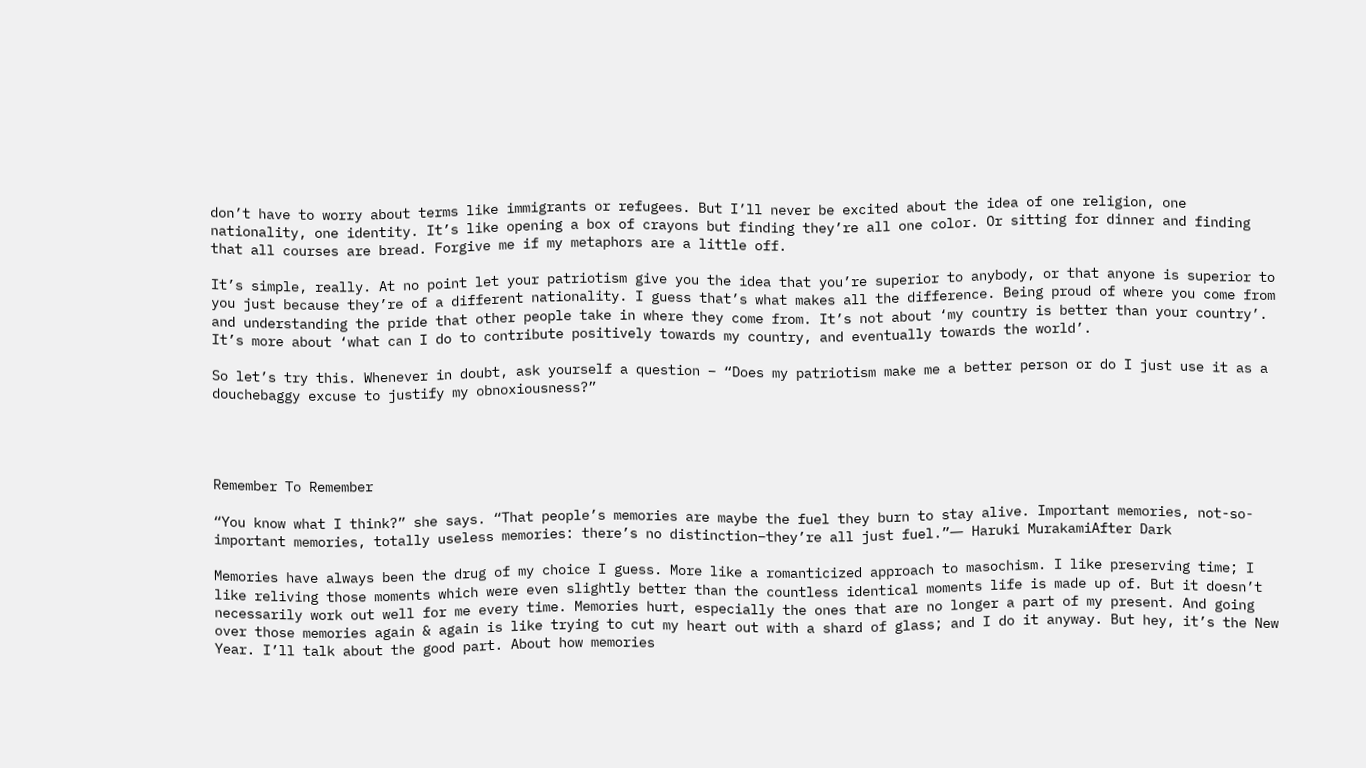don’t have to worry about terms like immigrants or refugees. But I’ll never be excited about the idea of one religion, one nationality, one identity. It’s like opening a box of crayons but finding they’re all one color. Or sitting for dinner and finding that all courses are bread. Forgive me if my metaphors are a little off.

It’s simple, really. At no point let your patriotism give you the idea that you’re superior to anybody, or that anyone is superior to you just because they’re of a different nationality. I guess that’s what makes all the difference. Being proud of where you come from and understanding the pride that other people take in where they come from. It’s not about ‘my country is better than your country’. It’s more about ‘what can I do to contribute positively towards my country, and eventually towards the world’.

So let’s try this. Whenever in doubt, ask yourself a question – “Does my patriotism make me a better person or do I just use it as a douchebaggy excuse to justify my obnoxiousness?”




Remember To Remember

“You know what I think?” she says. “That people’s memories are maybe the fuel they burn to stay alive. Important memories, not-so-important memories, totally useless memories: there’s no distinction–they’re all just fuel.”― Haruki MurakamiAfter Dark

Memories have always been the drug of my choice I guess. More like a romanticized approach to masochism. I like preserving time; I like reliving those moments which were even slightly better than the countless identical moments life is made up of. But it doesn’t necessarily work out well for me every time. Memories hurt, especially the ones that are no longer a part of my present. And going over those memories again & again is like trying to cut my heart out with a shard of glass; and I do it anyway. But hey, it’s the New Year. I’ll talk about the good part. About how memories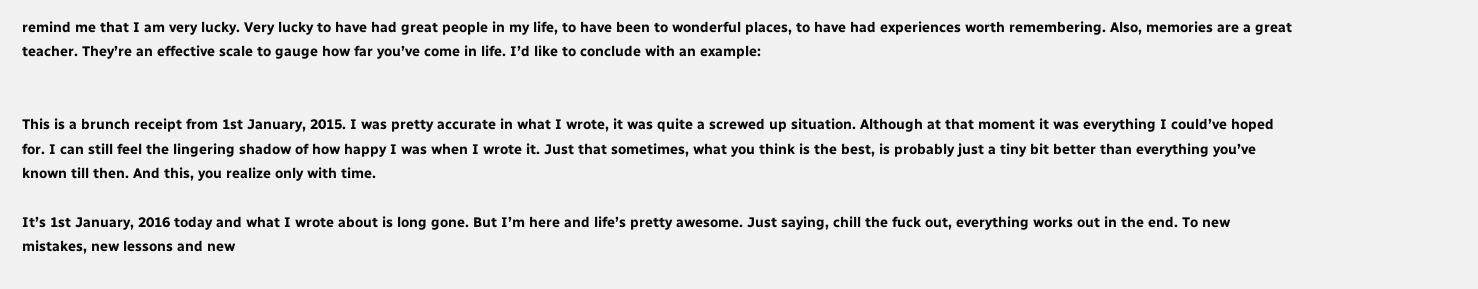remind me that I am very lucky. Very lucky to have had great people in my life, to have been to wonderful places, to have had experiences worth remembering. Also, memories are a great teacher. They’re an effective scale to gauge how far you’ve come in life. I’d like to conclude with an example:


This is a brunch receipt from 1st January, 2015. I was pretty accurate in what I wrote, it was quite a screwed up situation. Although at that moment it was everything I could’ve hoped for. I can still feel the lingering shadow of how happy I was when I wrote it. Just that sometimes, what you think is the best, is probably just a tiny bit better than everything you’ve known till then. And this, you realize only with time.

It’s 1st January, 2016 today and what I wrote about is long gone. But I’m here and life’s pretty awesome. Just saying, chill the fuck out, everything works out in the end. To new mistakes, new lessons and new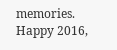memories. Happy 2016,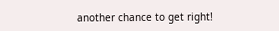another chance to get right!